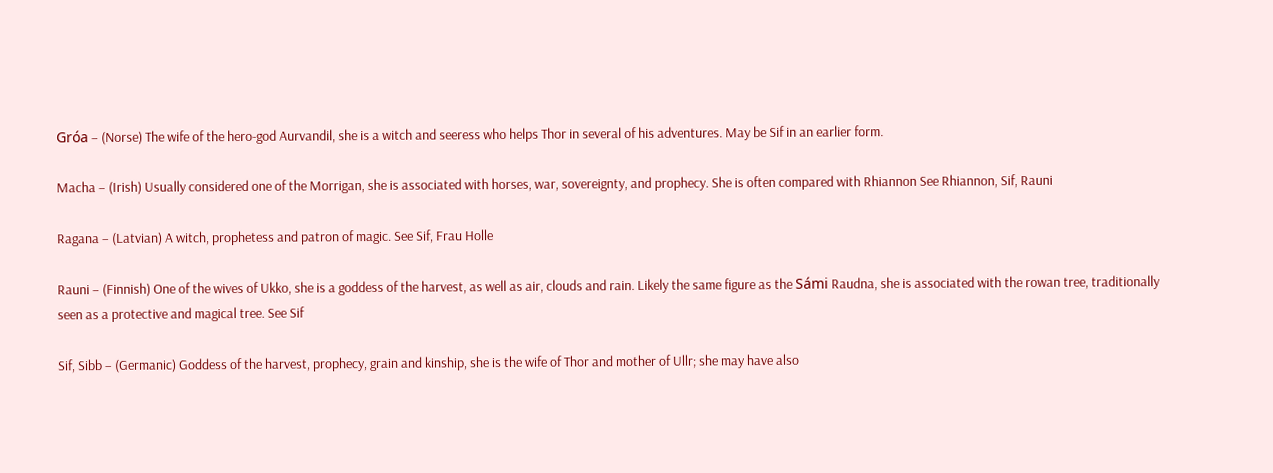Gróa – (Norse) The wife of the hero-god Aurvandil, she is a witch and seeress who helps Thor in several of his adventures. May be Sif in an earlier form.

Macha – (Irish) Usually considered one of the Morrigan, she is associated with horses, war, sovereignty, and prophecy. She is often compared with Rhiannon See Rhiannon, Sif, Rauni

Ragana – (Latvian) A witch, prophetess and patron of magic. See Sif, Frau Holle

Rauni – (Finnish) One of the wives of Ukko, she is a goddess of the harvest, as well as air, clouds and rain. Likely the same figure as the Sámi Raudna, she is associated with the rowan tree, traditionally seen as a protective and magical tree. See Sif

Sif, Sibb – (Germanic) Goddess of the harvest, prophecy, grain and kinship, she is the wife of Thor and mother of Ullr; she may have also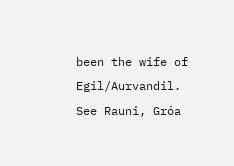been the wife of Egil/Aurvandil. See Rauni, Gróa